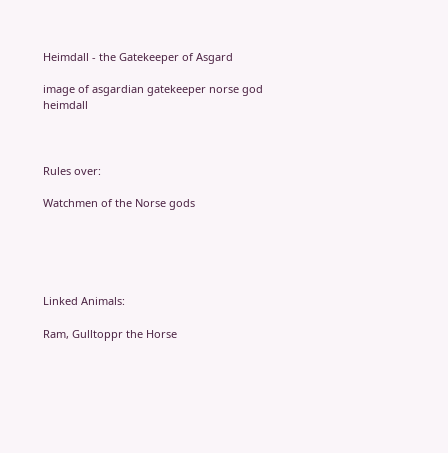Heimdall - the Gatekeeper of Asgard

image of asgardian gatekeeper norse god heimdall



Rules over:

Watchmen of the Norse gods





Linked Animals:

Ram, Gulltoppr the Horse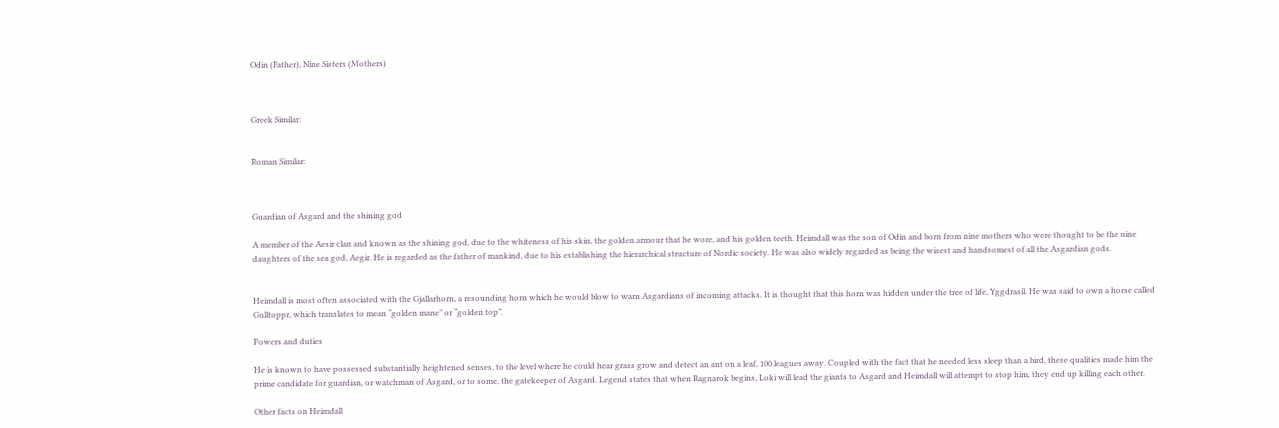Odin (Father), Nine Sisters (Mothers)



Greek Similar:


Roman Similar:



Guardian of Asgard and the shining god

A member of the Aesir clan and known as the shining god, due to the whiteness of his skin, the golden armour that he wore, and his golden teeth. Heimdall was the son of Odin and born from nine mothers who were thought to be the nine daughters of the sea god, Aegir. He is regarded as the father of mankind, due to his establishing the hierarchical structure of Nordic society. He was also widely regarded as being the wisest and handsomest of all the Asgardian gods.


Heimdall is most often associated with the Gjallarhorn, a resounding horn which he would blow to warn Asgardians of incoming attacks. It is thought that this horn was hidden under the tree of life, Yggdrasil. He was said to own a horse called Gulltoppr, which translates to mean “golden mane” or “golden top”.

Powers and duties

He is known to have possessed substantially heightened senses, to the level where he could hear grass grow and detect an ant on a leaf, 100 leagues away. Coupled with the fact that he needed less sleep than a bird, these qualities made him the prime candidate for guardian, or watchman of Asgard, or to some, the gatekeeper of Asgard. Legend states that when Ragnarok begins, Loki will lead the giants to Asgard and Heimdall will attempt to stop him, they end up killing each other.

Other facts on Heimdall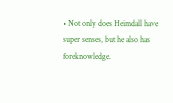• Not only does Heimdall have super senses, but he also has foreknowledge.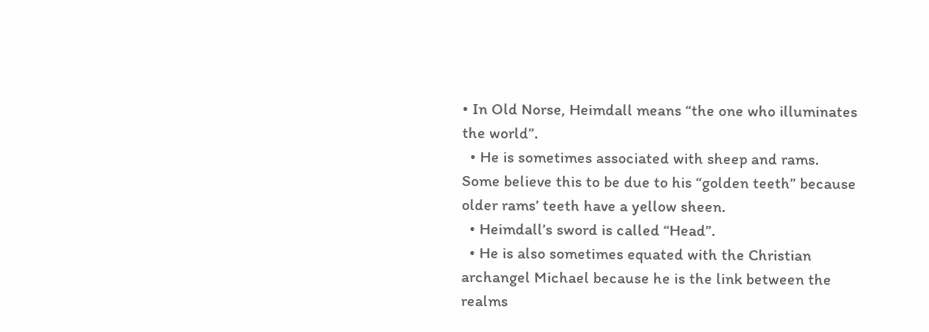• In Old Norse, Heimdall means “the one who illuminates the world”.
  • He is sometimes associated with sheep and rams. Some believe this to be due to his “golden teeth” because older rams’ teeth have a yellow sheen.
  • Heimdall’s sword is called “Head”.
  • He is also sometimes equated with the Christian archangel Michael because he is the link between the realms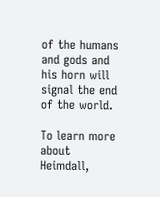of the humans and gods and his horn will signal the end of the world.

To learn more about Heimdall,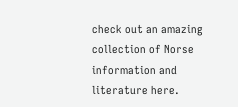check out an amazing collection of Norse information and literature here.